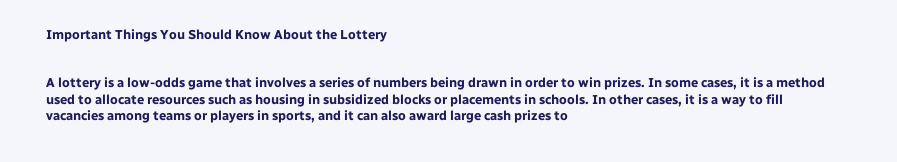Important Things You Should Know About the Lottery


A lottery is a low-odds game that involves a series of numbers being drawn in order to win prizes. In some cases, it is a method used to allocate resources such as housing in subsidized blocks or placements in schools. In other cases, it is a way to fill vacancies among teams or players in sports, and it can also award large cash prizes to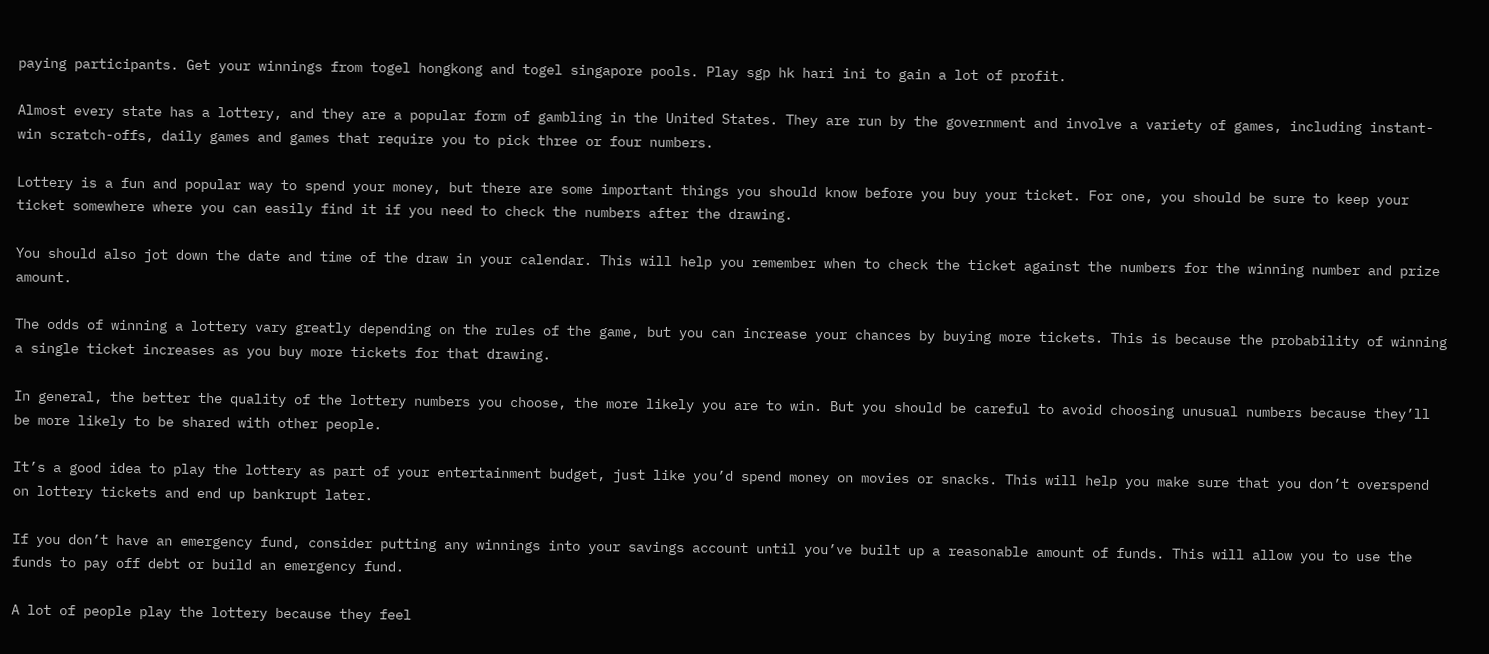paying participants. Get your winnings from togel hongkong and togel singapore pools. Play sgp hk hari ini to gain a lot of profit.

Almost every state has a lottery, and they are a popular form of gambling in the United States. They are run by the government and involve a variety of games, including instant-win scratch-offs, daily games and games that require you to pick three or four numbers.

Lottery is a fun and popular way to spend your money, but there are some important things you should know before you buy your ticket. For one, you should be sure to keep your ticket somewhere where you can easily find it if you need to check the numbers after the drawing.

You should also jot down the date and time of the draw in your calendar. This will help you remember when to check the ticket against the numbers for the winning number and prize amount.

The odds of winning a lottery vary greatly depending on the rules of the game, but you can increase your chances by buying more tickets. This is because the probability of winning a single ticket increases as you buy more tickets for that drawing.

In general, the better the quality of the lottery numbers you choose, the more likely you are to win. But you should be careful to avoid choosing unusual numbers because they’ll be more likely to be shared with other people.

It’s a good idea to play the lottery as part of your entertainment budget, just like you’d spend money on movies or snacks. This will help you make sure that you don’t overspend on lottery tickets and end up bankrupt later.

If you don’t have an emergency fund, consider putting any winnings into your savings account until you’ve built up a reasonable amount of funds. This will allow you to use the funds to pay off debt or build an emergency fund.

A lot of people play the lottery because they feel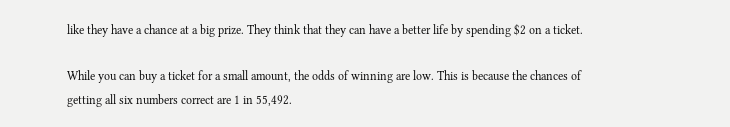like they have a chance at a big prize. They think that they can have a better life by spending $2 on a ticket.

While you can buy a ticket for a small amount, the odds of winning are low. This is because the chances of getting all six numbers correct are 1 in 55,492.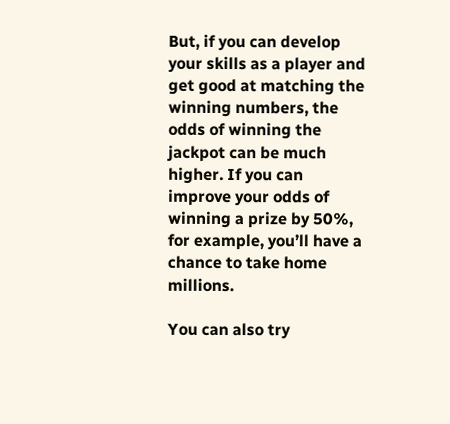But, if you can develop your skills as a player and get good at matching the winning numbers, the odds of winning the jackpot can be much higher. If you can improve your odds of winning a prize by 50%, for example, you’ll have a chance to take home millions.

You can also try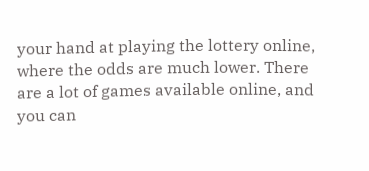your hand at playing the lottery online, where the odds are much lower. There are a lot of games available online, and you can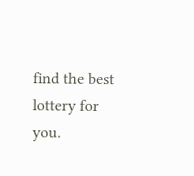find the best lottery for you.